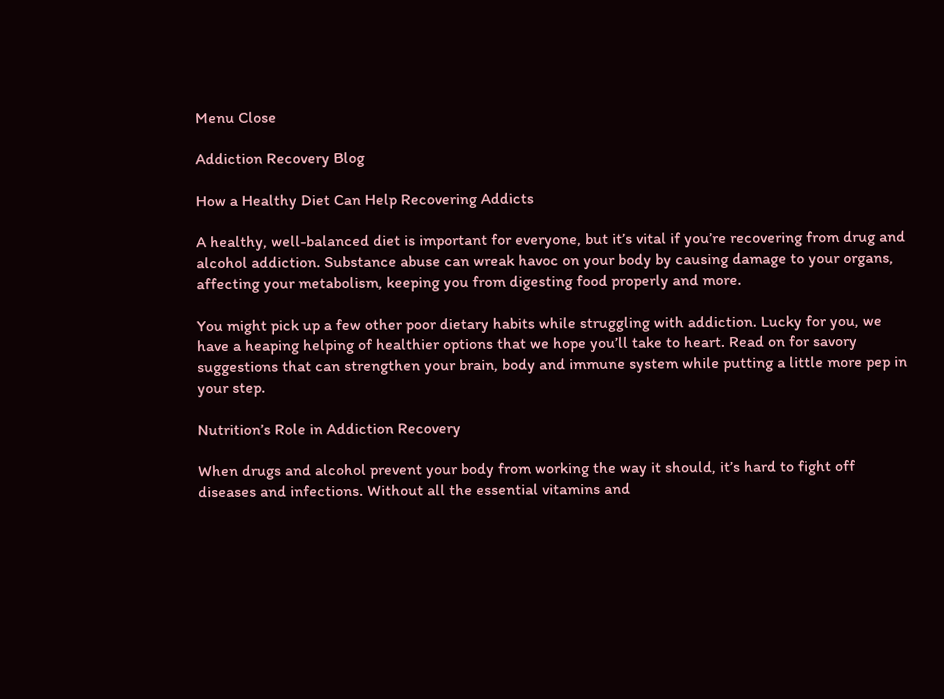Menu Close

Addiction Recovery Blog

How a Healthy Diet Can Help Recovering Addicts

A healthy, well-balanced diet is important for everyone, but it’s vital if you’re recovering from drug and alcohol addiction. Substance abuse can wreak havoc on your body by causing damage to your organs, affecting your metabolism, keeping you from digesting food properly and more.

You might pick up a few other poor dietary habits while struggling with addiction. Lucky for you, we have a heaping helping of healthier options that we hope you’ll take to heart. Read on for savory suggestions that can strengthen your brain, body and immune system while putting a little more pep in your step.

Nutrition’s Role in Addiction Recovery

When drugs and alcohol prevent your body from working the way it should, it’s hard to fight off diseases and infections. Without all the essential vitamins and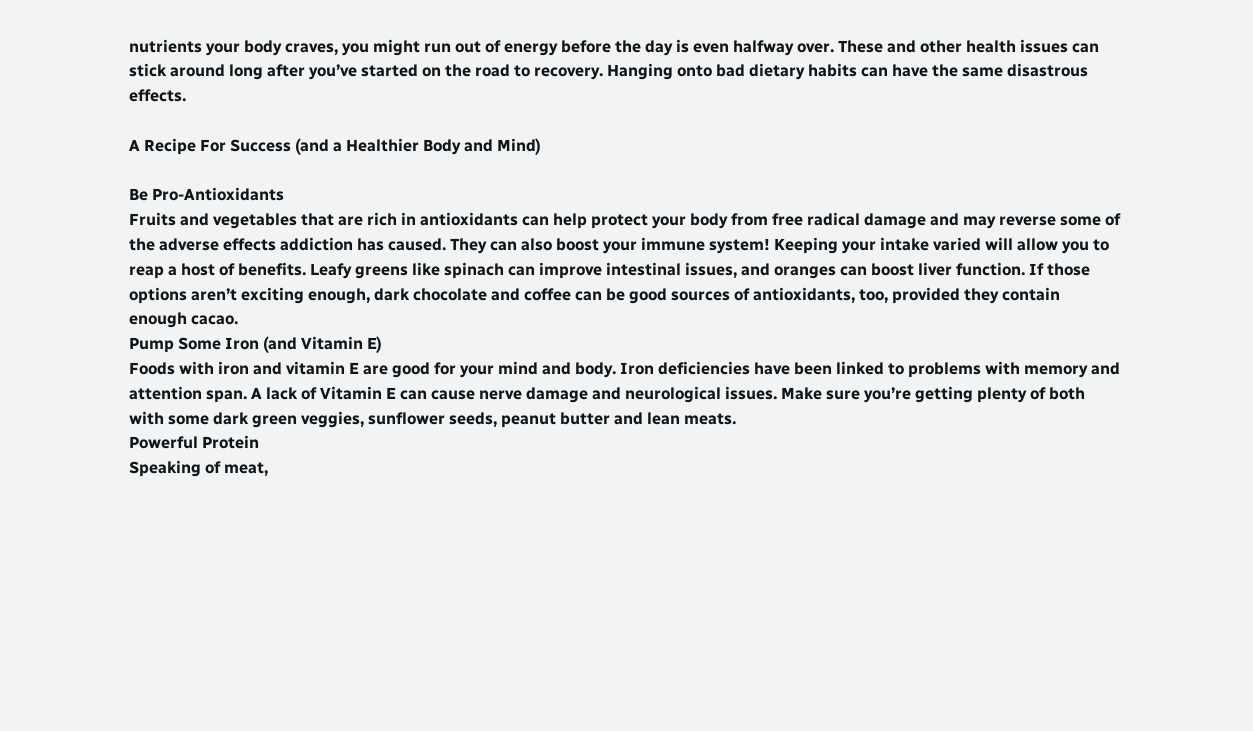nutrients your body craves, you might run out of energy before the day is even halfway over. These and other health issues can stick around long after you’ve started on the road to recovery. Hanging onto bad dietary habits can have the same disastrous effects.

A Recipe For Success (and a Healthier Body and Mind)

Be Pro-Antioxidants
Fruits and vegetables that are rich in antioxidants can help protect your body from free radical damage and may reverse some of the adverse effects addiction has caused. They can also boost your immune system! Keeping your intake varied will allow you to reap a host of benefits. Leafy greens like spinach can improve intestinal issues, and oranges can boost liver function. If those options aren’t exciting enough, dark chocolate and coffee can be good sources of antioxidants, too, provided they contain enough cacao.
Pump Some Iron (and Vitamin E)
Foods with iron and vitamin E are good for your mind and body. Iron deficiencies have been linked to problems with memory and attention span. A lack of Vitamin E can cause nerve damage and neurological issues. Make sure you’re getting plenty of both with some dark green veggies, sunflower seeds, peanut butter and lean meats.
Powerful Protein
Speaking of meat,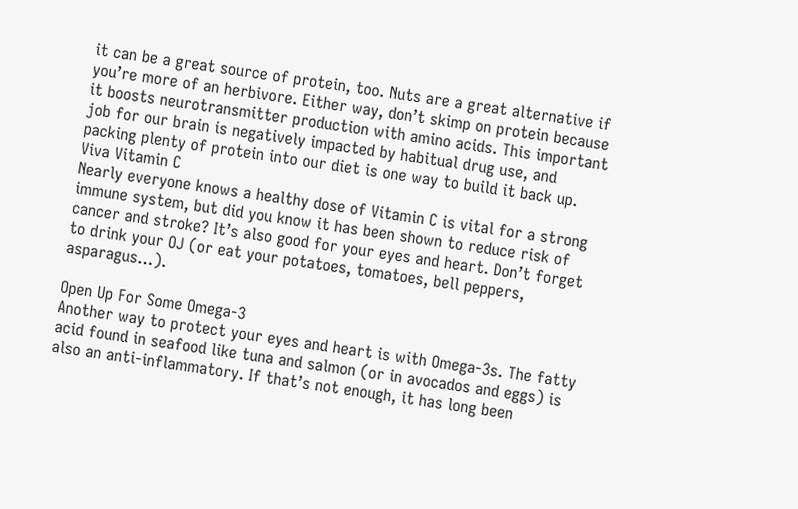it can be a great source of protein, too. Nuts are a great alternative if you’re more of an herbivore. Either way, don’t skimp on protein because it boosts neurotransmitter production with amino acids. This important job for our brain is negatively impacted by habitual drug use, and packing plenty of protein into our diet is one way to build it back up.
Viva Vitamin C
Nearly everyone knows a healthy dose of Vitamin C is vital for a strong immune system, but did you know it has been shown to reduce risk of cancer and stroke? It’s also good for your eyes and heart. Don’t forget to drink your OJ (or eat your potatoes, tomatoes, bell peppers, asparagus…).

Open Up For Some Omega-3
Another way to protect your eyes and heart is with Omega-3s. The fatty acid found in seafood like tuna and salmon (or in avocados and eggs) is also an anti-inflammatory. If that’s not enough, it has long been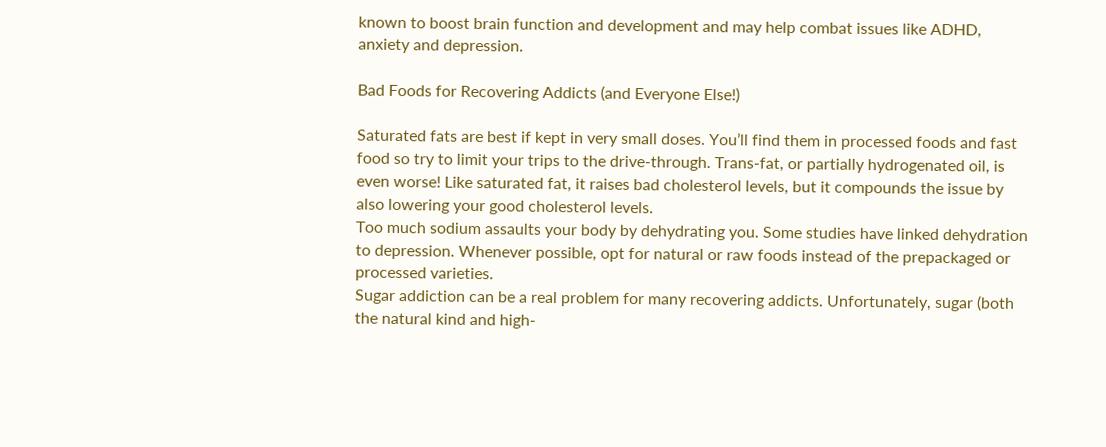known to boost brain function and development and may help combat issues like ADHD, anxiety and depression.

Bad Foods for Recovering Addicts (and Everyone Else!)

Saturated fats are best if kept in very small doses. You’ll find them in processed foods and fast food so try to limit your trips to the drive-through. Trans-fat, or partially hydrogenated oil, is even worse! Like saturated fat, it raises bad cholesterol levels, but it compounds the issue by also lowering your good cholesterol levels.
Too much sodium assaults your body by dehydrating you. Some studies have linked dehydration to depression. Whenever possible, opt for natural or raw foods instead of the prepackaged or processed varieties.
Sugar addiction can be a real problem for many recovering addicts. Unfortunately, sugar (both the natural kind and high-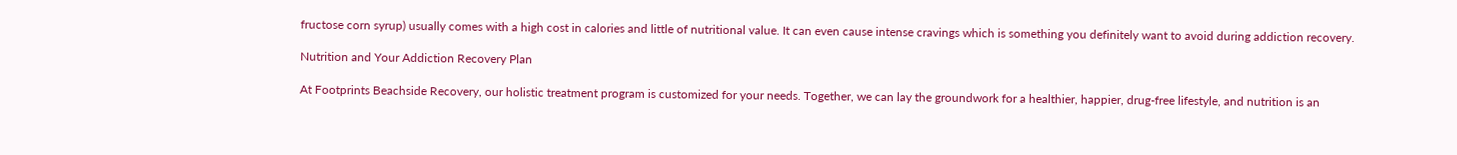fructose corn syrup) usually comes with a high cost in calories and little of nutritional value. It can even cause intense cravings which is something you definitely want to avoid during addiction recovery.

Nutrition and Your Addiction Recovery Plan

At Footprints Beachside Recovery, our holistic treatment program is customized for your needs. Together, we can lay the groundwork for a healthier, happier, drug-free lifestyle, and nutrition is an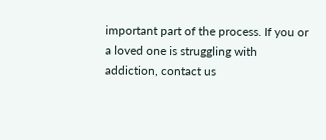important part of the process. If you or a loved one is struggling with addiction, contact us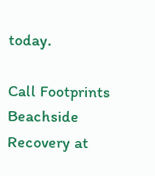today.

Call Footprints Beachside Recovery at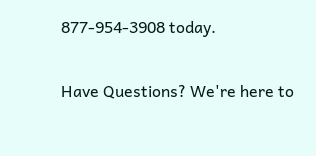877-954-3908 today.

Have Questions? We're here to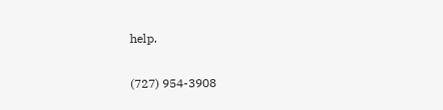help.

(727) 954-3908